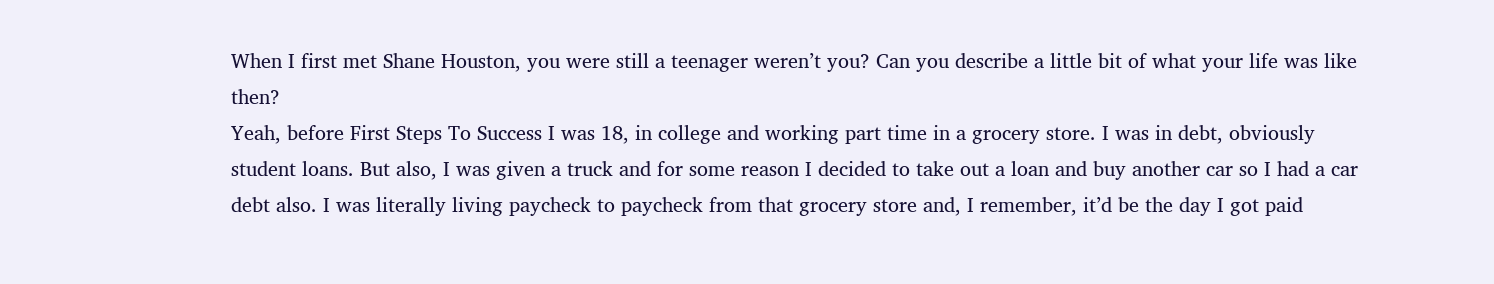When I first met Shane Houston, you were still a teenager weren’t you? Can you describe a little bit of what your life was like then?
Yeah, before First Steps To Success I was 18, in college and working part time in a grocery store. I was in debt, obviously student loans. But also, I was given a truck and for some reason I decided to take out a loan and buy another car so I had a car debt also. I was literally living paycheck to paycheck from that grocery store and, I remember, it’d be the day I got paid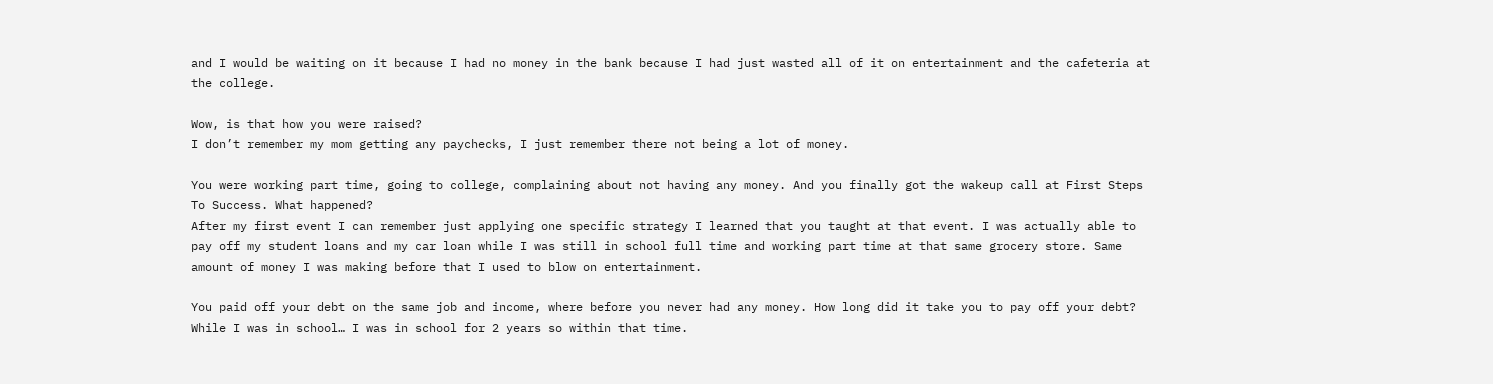and I would be waiting on it because I had no money in the bank because I had just wasted all of it on entertainment and the cafeteria at the college.

Wow, is that how you were raised?
I don’t remember my mom getting any paychecks, I just remember there not being a lot of money.

You were working part time, going to college, complaining about not having any money. And you finally got the wakeup call at First Steps To Success. What happened?
After my first event I can remember just applying one specific strategy I learned that you taught at that event. I was actually able to pay off my student loans and my car loan while I was still in school full time and working part time at that same grocery store. Same amount of money I was making before that I used to blow on entertainment.

You paid off your debt on the same job and income, where before you never had any money. How long did it take you to pay off your debt?
While I was in school… I was in school for 2 years so within that time.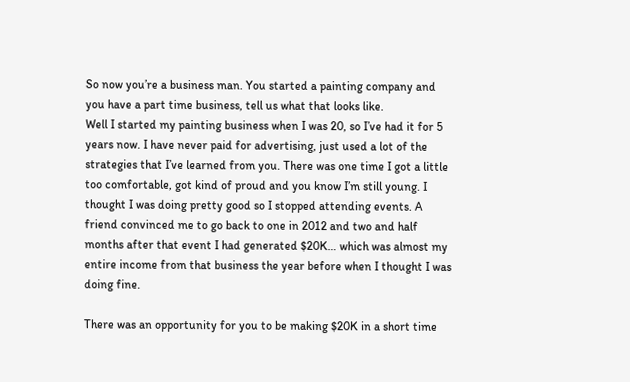So now you’re a business man. You started a painting company and you have a part time business, tell us what that looks like.
Well I started my painting business when I was 20, so I’ve had it for 5 years now. I have never paid for advertising, just used a lot of the strategies that I’ve learned from you. There was one time I got a little too comfortable, got kind of proud and you know I’m still young. I thought I was doing pretty good so I stopped attending events. A friend convinced me to go back to one in 2012 and two and half months after that event I had generated $20K… which was almost my entire income from that business the year before when I thought I was doing fine.

There was an opportunity for you to be making $20K in a short time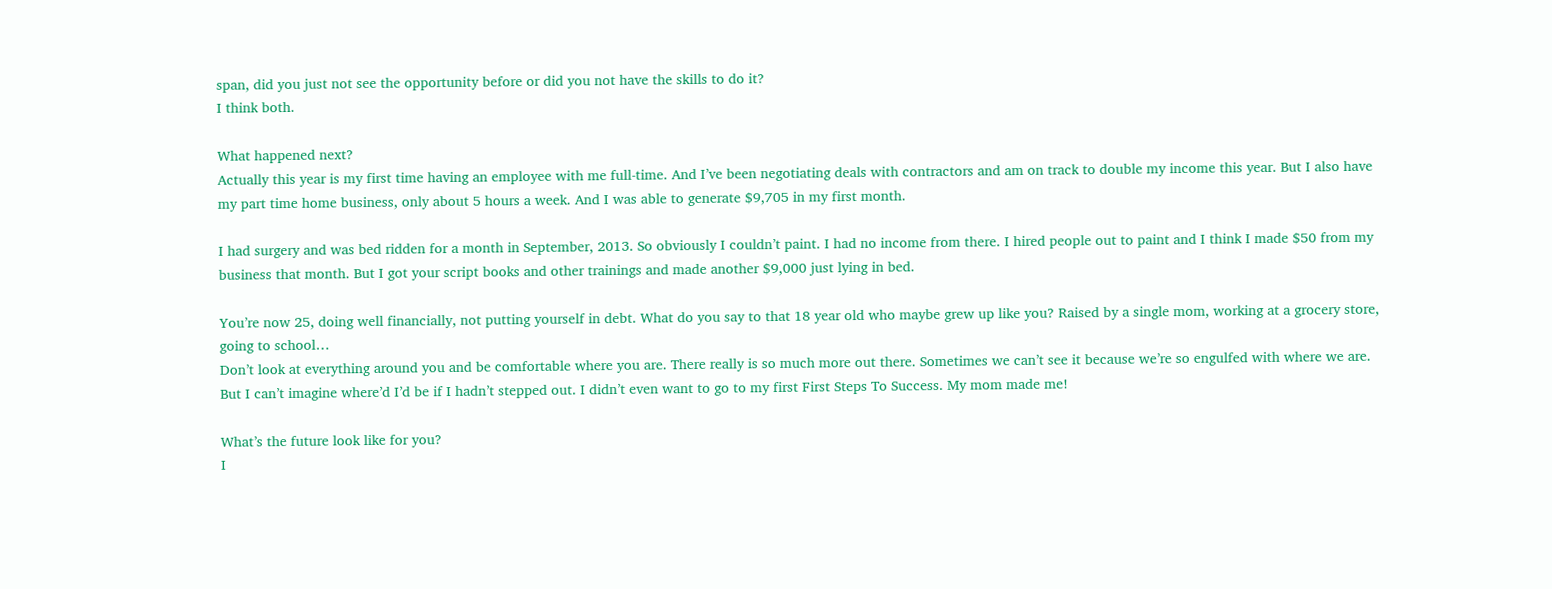span, did you just not see the opportunity before or did you not have the skills to do it?
I think both.

What happened next?
Actually this year is my first time having an employee with me full-time. And I’ve been negotiating deals with contractors and am on track to double my income this year. But I also have my part time home business, only about 5 hours a week. And I was able to generate $9,705 in my first month.

I had surgery and was bed ridden for a month in September, 2013. So obviously I couldn’t paint. I had no income from there. I hired people out to paint and I think I made $50 from my business that month. But I got your script books and other trainings and made another $9,000 just lying in bed.

You’re now 25, doing well financially, not putting yourself in debt. What do you say to that 18 year old who maybe grew up like you? Raised by a single mom, working at a grocery store, going to school…
Don’t look at everything around you and be comfortable where you are. There really is so much more out there. Sometimes we can’t see it because we’re so engulfed with where we are. But I can’t imagine where’d I’d be if I hadn’t stepped out. I didn’t even want to go to my first First Steps To Success. My mom made me!

What’s the future look like for you?
I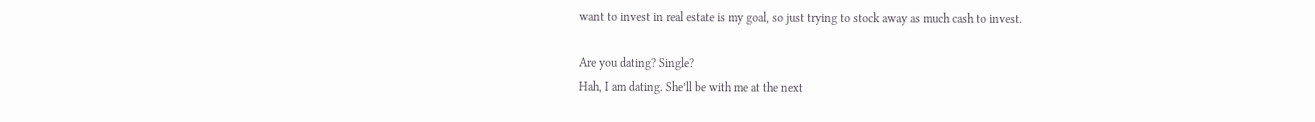want to invest in real estate is my goal, so just trying to stock away as much cash to invest.

Are you dating? Single?
Hah, I am dating. She’ll be with me at the next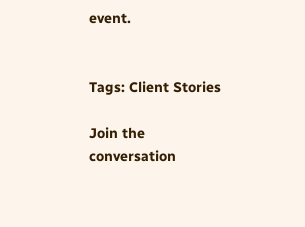event.


Tags: Client Stories

Join the conversation